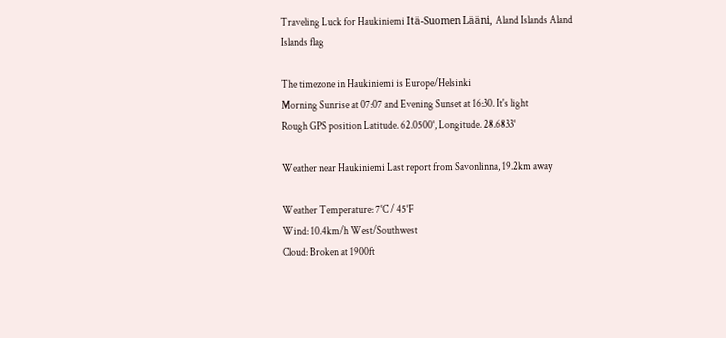Traveling Luck for Haukiniemi Itä-Suomen Lääni, Aland Islands Aland Islands flag

The timezone in Haukiniemi is Europe/Helsinki
Morning Sunrise at 07:07 and Evening Sunset at 16:30. It's light
Rough GPS position Latitude. 62.0500°, Longitude. 28.6833°

Weather near Haukiniemi Last report from Savonlinna, 19.2km away

Weather Temperature: 7°C / 45°F
Wind: 10.4km/h West/Southwest
Cloud: Broken at 1900ft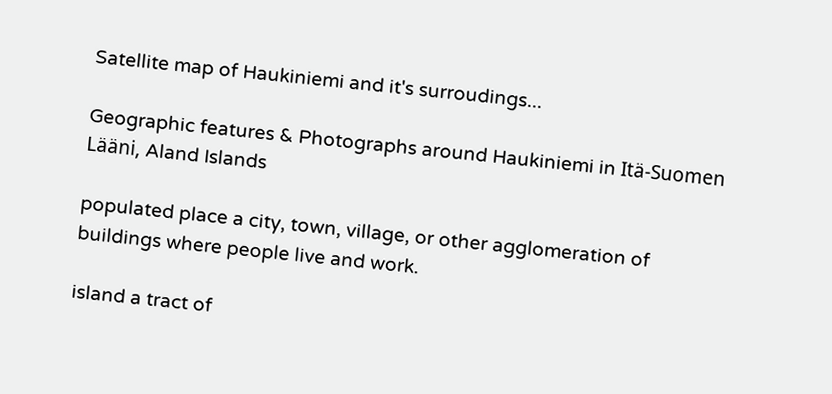Satellite map of Haukiniemi and it's surroudings...

Geographic features & Photographs around Haukiniemi in Itä-Suomen Lääni, Aland Islands

populated place a city, town, village, or other agglomeration of buildings where people live and work.

island a tract of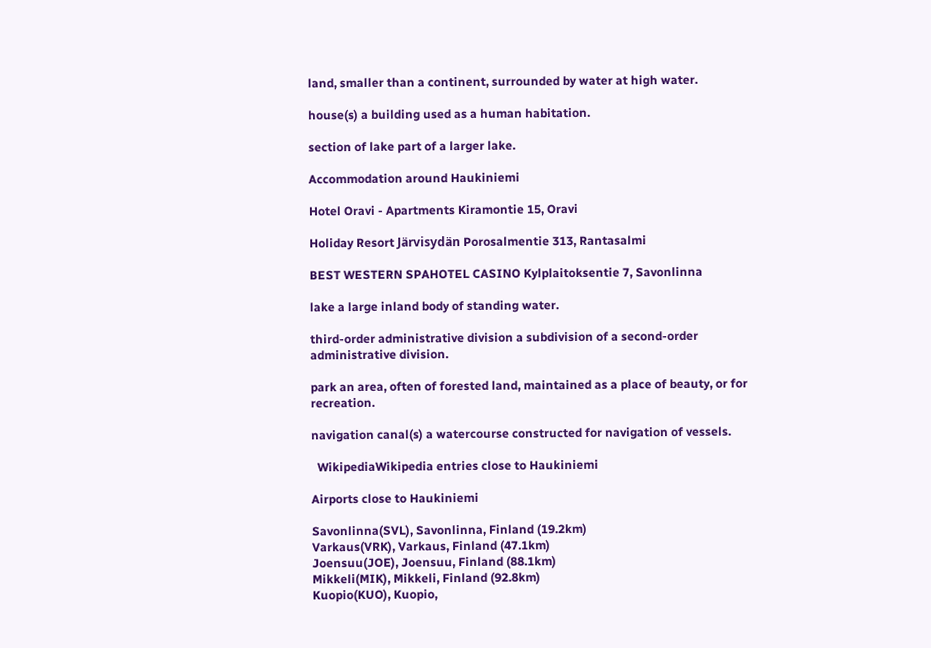land, smaller than a continent, surrounded by water at high water.

house(s) a building used as a human habitation.

section of lake part of a larger lake.

Accommodation around Haukiniemi

Hotel Oravi - Apartments Kiramontie 15, Oravi

Holiday Resort Järvisydän Porosalmentie 313, Rantasalmi

BEST WESTERN SPAHOTEL CASINO Kylplaitoksentie 7, Savonlinna

lake a large inland body of standing water.

third-order administrative division a subdivision of a second-order administrative division.

park an area, often of forested land, maintained as a place of beauty, or for recreation.

navigation canal(s) a watercourse constructed for navigation of vessels.

  WikipediaWikipedia entries close to Haukiniemi

Airports close to Haukiniemi

Savonlinna(SVL), Savonlinna, Finland (19.2km)
Varkaus(VRK), Varkaus, Finland (47.1km)
Joensuu(JOE), Joensuu, Finland (88.1km)
Mikkeli(MIK), Mikkeli, Finland (92.8km)
Kuopio(KUO), Kuopio,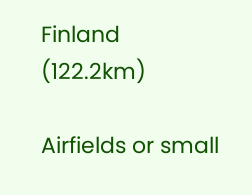Finland (122.2km)

Airfields or small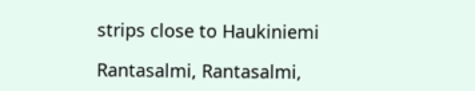strips close to Haukiniemi

Rantasalmi, Rantasalmi,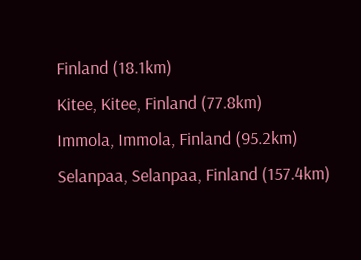Finland (18.1km)
Kitee, Kitee, Finland (77.8km)
Immola, Immola, Finland (95.2km)
Selanpaa, Selanpaa, Finland (157.4km)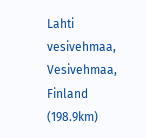Lahti vesivehmaa, Vesivehmaa, Finland (198.9km)